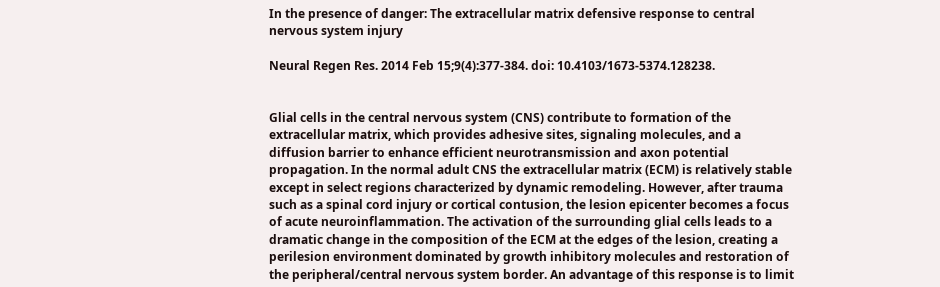In the presence of danger: The extracellular matrix defensive response to central nervous system injury

Neural Regen Res. 2014 Feb 15;9(4):377-384. doi: 10.4103/1673-5374.128238.


Glial cells in the central nervous system (CNS) contribute to formation of the extracellular matrix, which provides adhesive sites, signaling molecules, and a diffusion barrier to enhance efficient neurotransmission and axon potential propagation. In the normal adult CNS the extracellular matrix (ECM) is relatively stable except in select regions characterized by dynamic remodeling. However, after trauma such as a spinal cord injury or cortical contusion, the lesion epicenter becomes a focus of acute neuroinflammation. The activation of the surrounding glial cells leads to a dramatic change in the composition of the ECM at the edges of the lesion, creating a perilesion environment dominated by growth inhibitory molecules and restoration of the peripheral/central nervous system border. An advantage of this response is to limit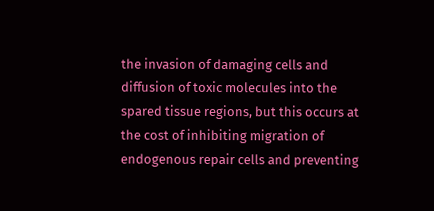the invasion of damaging cells and diffusion of toxic molecules into the spared tissue regions, but this occurs at the cost of inhibiting migration of endogenous repair cells and preventing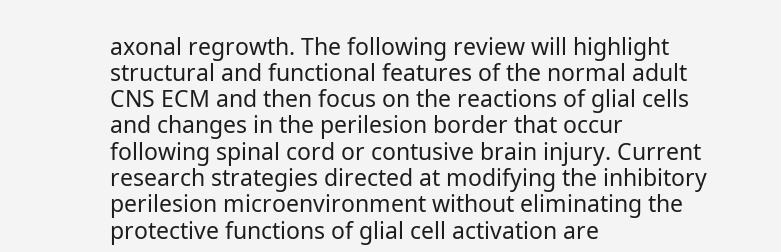axonal regrowth. The following review will highlight structural and functional features of the normal adult CNS ECM and then focus on the reactions of glial cells and changes in the perilesion border that occur following spinal cord or contusive brain injury. Current research strategies directed at modifying the inhibitory perilesion microenvironment without eliminating the protective functions of glial cell activation are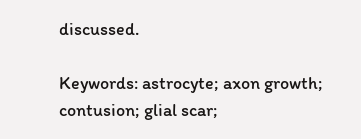discussed.

Keywords: astrocyte; axon growth; contusion; glial scar;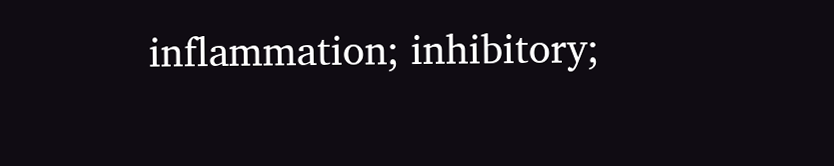inflammation; inhibitory;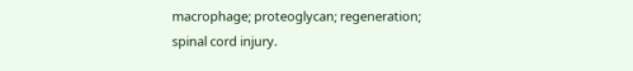macrophage; proteoglycan; regeneration; spinal cord injury.